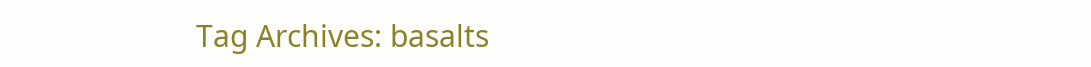Tag Archives: basalts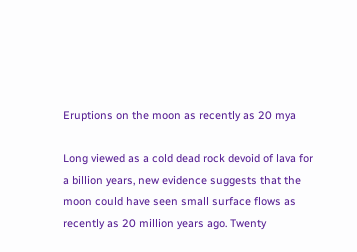Eruptions on the moon as recently as 20 mya

Long viewed as a cold dead rock devoid of lava for a billion years, new evidence suggests that the moon could have seen small surface flows as recently as 20 million years ago. Twenty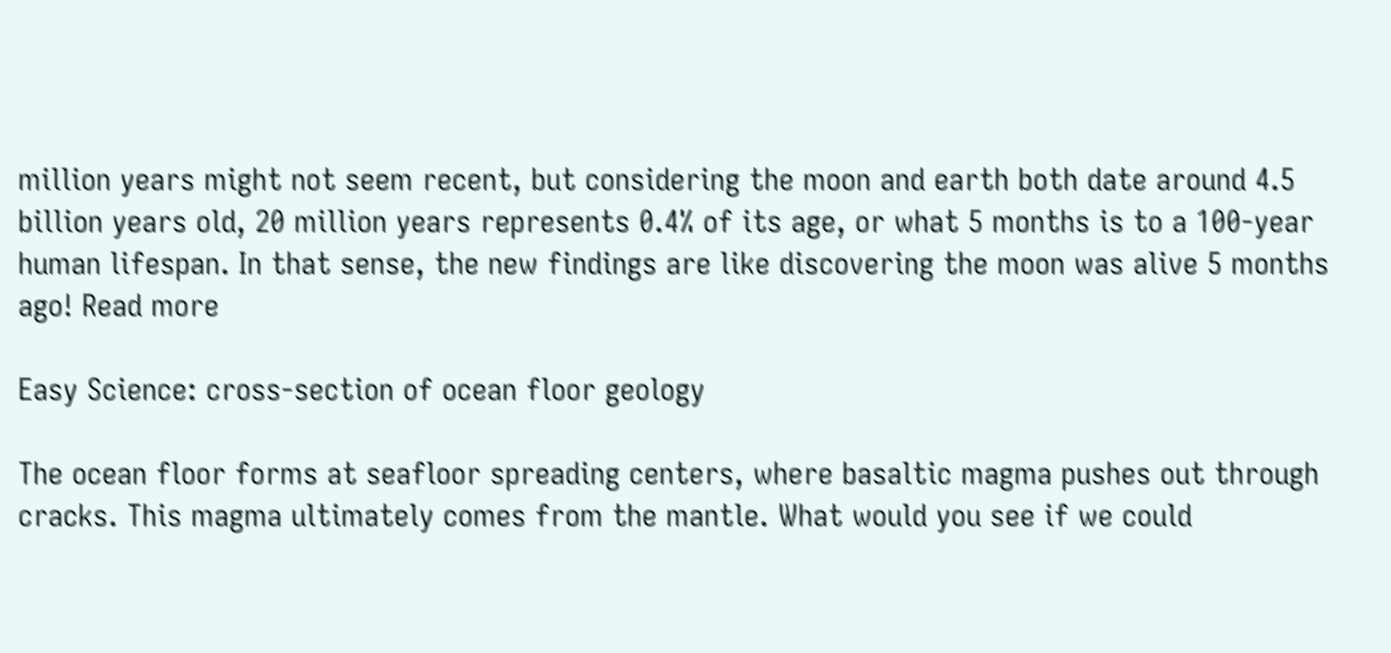million years might not seem recent, but considering the moon and earth both date around 4.5 billion years old, 20 million years represents 0.4% of its age, or what 5 months is to a 100-year human lifespan. In that sense, the new findings are like discovering the moon was alive 5 months ago! Read more

Easy Science: cross-section of ocean floor geology

The ocean floor forms at seafloor spreading centers, where basaltic magma pushes out through cracks. This magma ultimately comes from the mantle. What would you see if we could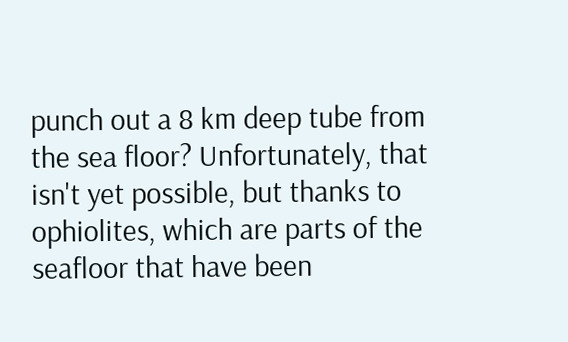punch out a 8 km deep tube from the sea floor? Unfortunately, that isn't yet possible, but thanks to ophiolites, which are parts of the seafloor that have been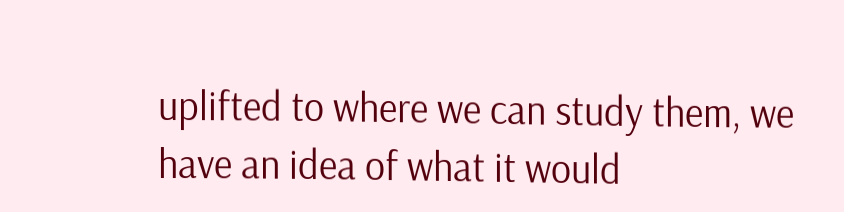uplifted to where we can study them, we have an idea of what it would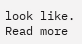look like. Read more